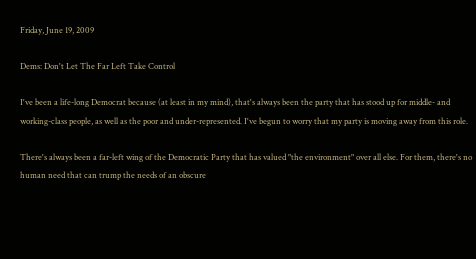Friday, June 19, 2009

Dems: Don't Let The Far Left Take Control

I've been a life-long Democrat because (at least in my mind), that's always been the party that has stood up for middle- and working-class people, as well as the poor and under-represented. I've begun to worry that my party is moving away from this role.

There's always been a far-left wing of the Democratic Party that has valued "the environment" over all else. For them, there's no human need that can trump the needs of an obscure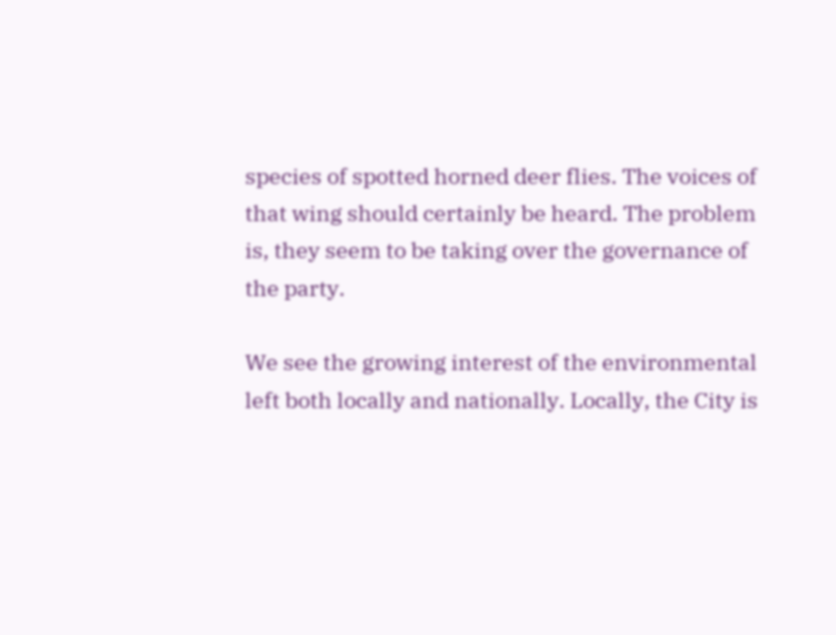species of spotted horned deer flies. The voices of that wing should certainly be heard. The problem is, they seem to be taking over the governance of the party.

We see the growing interest of the environmental left both locally and nationally. Locally, the City is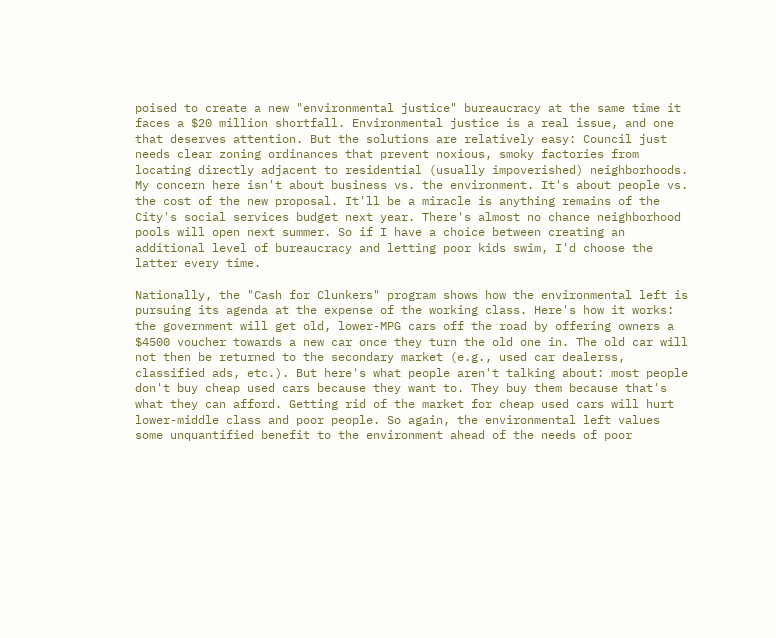poised to create a new "environmental justice" bureaucracy at the same time it faces a $20 million shortfall. Environmental justice is a real issue, and one that deserves attention. But the solutions are relatively easy: Council just needs clear zoning ordinances that prevent noxious, smoky factories from locating directly adjacent to residential (usually impoverished) neighborhoods. My concern here isn't about business vs. the environment. It's about people vs. the cost of the new proposal. It'll be a miracle is anything remains of the City's social services budget next year. There's almost no chance neighborhood pools will open next summer. So if I have a choice between creating an additional level of bureaucracy and letting poor kids swim, I'd choose the latter every time.

Nationally, the "Cash for Clunkers" program shows how the environmental left is pursuing its agenda at the expense of the working class. Here's how it works: the government will get old, lower-MPG cars off the road by offering owners a $4500 voucher towards a new car once they turn the old one in. The old car will not then be returned to the secondary market (e.g., used car dealerss, classified ads, etc.). But here's what people aren't talking about: most people don't buy cheap used cars because they want to. They buy them because that's what they can afford. Getting rid of the market for cheap used cars will hurt lower-middle class and poor people. So again, the environmental left values some unquantified benefit to the environment ahead of the needs of poor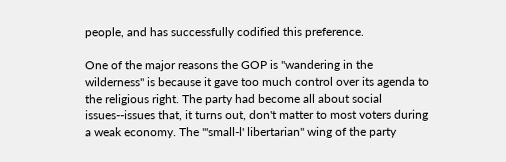people, and has successfully codified this preference.

One of the major reasons the GOP is "wandering in the wilderness" is because it gave too much control over its agenda to the religious right. The party had become all about social issues--issues that, it turns out, don't matter to most voters during a weak economy. The "'small-l' libertarian" wing of the party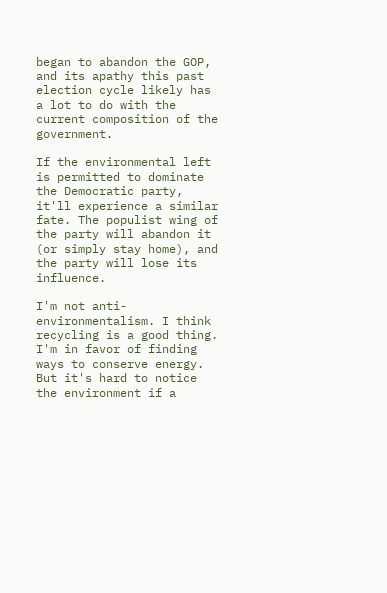began to abandon the GOP, and its apathy this past election cycle likely has a lot to do with the current composition of the government.

If the environmental left is permitted to dominate the Democratic party, it'll experience a similar fate. The populist wing of the party will abandon it (or simply stay home), and the party will lose its influence.

I'm not anti-environmentalism. I think recycling is a good thing. I'm in favor of finding ways to conserve energy. But it's hard to notice the environment if a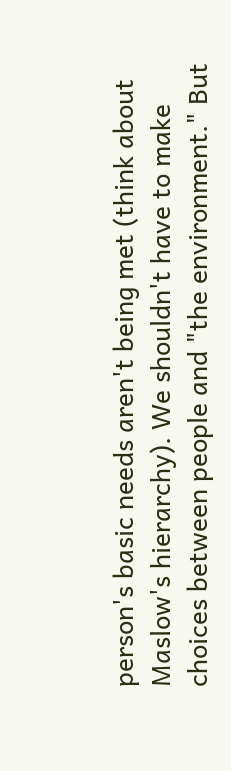person's basic needs aren't being met (think about Maslow's hierarchy). We shouldn't have to make choices between people and "the environment." But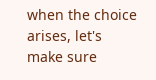when the choice arises, let's make sure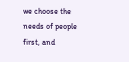we choose the needs of people first, and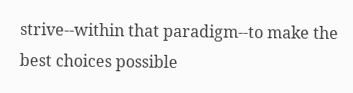strive--within that paradigm--to make the best choices possible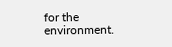for the environment.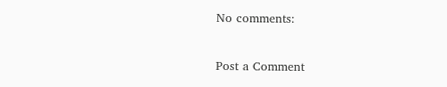No comments:

Post a Comment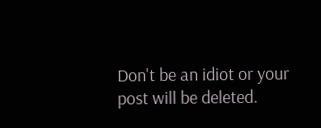Don't be an idiot or your post will be deleted.